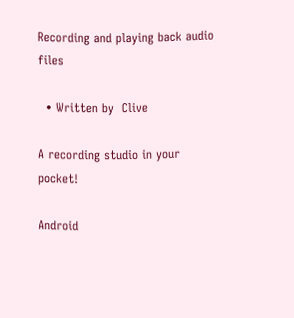Recording and playing back audio files

  • Written by  Clive

A recording studio in your pocket!

Android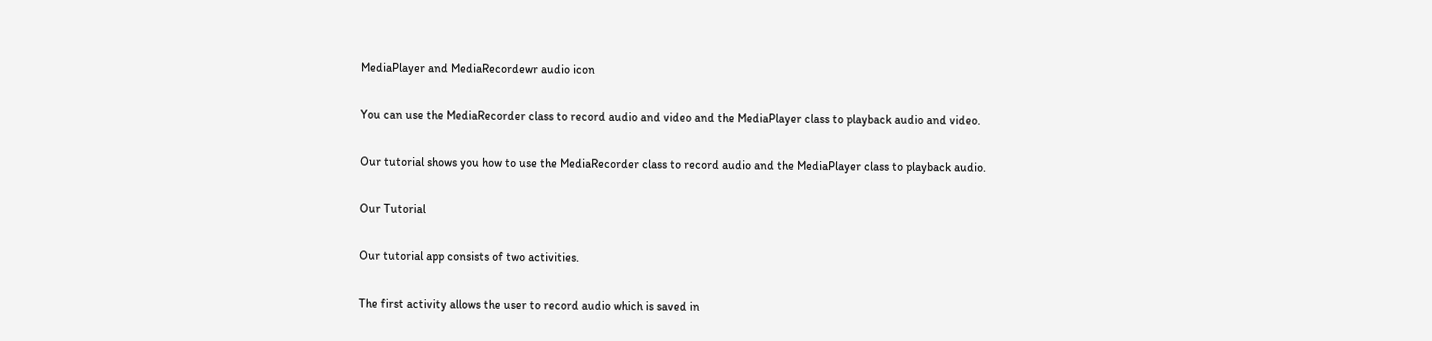MediaPlayer and MediaRecordewr audio icon

You can use the MediaRecorder class to record audio and video and the MediaPlayer class to playback audio and video.

Our tutorial shows you how to use the MediaRecorder class to record audio and the MediaPlayer class to playback audio.

Our Tutorial

Our tutorial app consists of two activities.

The first activity allows the user to record audio which is saved in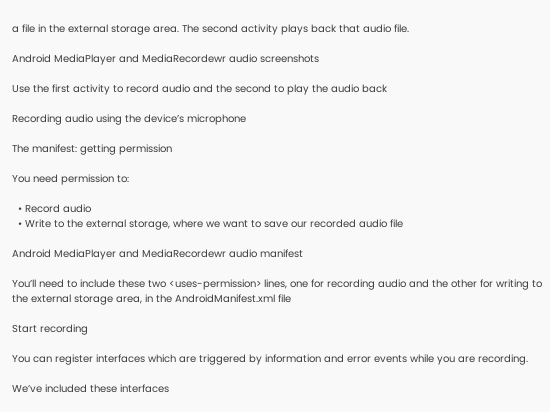a file in the external storage area. The second activity plays back that audio file.

Android MediaPlayer and MediaRecordewr audio screenshots

Use the first activity to record audio and the second to play the audio back

Recording audio using the device’s microphone

The manifest: getting permission

You need permission to:

  • Record audio
  • Write to the external storage, where we want to save our recorded audio file

Android MediaPlayer and MediaRecordewr audio manifest

You’ll need to include these two <uses-permission> lines, one for recording audio and the other for writing to the external storage area, in the AndroidManifest.xml file

Start recording

You can register interfaces which are triggered by information and error events while you are recording.

We’ve included these interfaces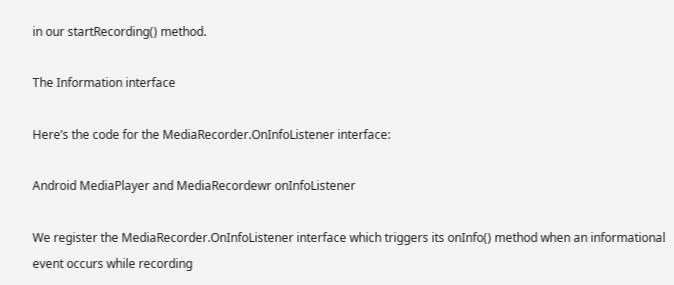in our startRecording() method.

The Information interface

Here’s the code for the MediaRecorder.OnInfoListener interface:

Android MediaPlayer and MediaRecordewr onInfoListener

We register the MediaRecorder.OnInfoListener interface which triggers its onInfo() method when an informational event occurs while recording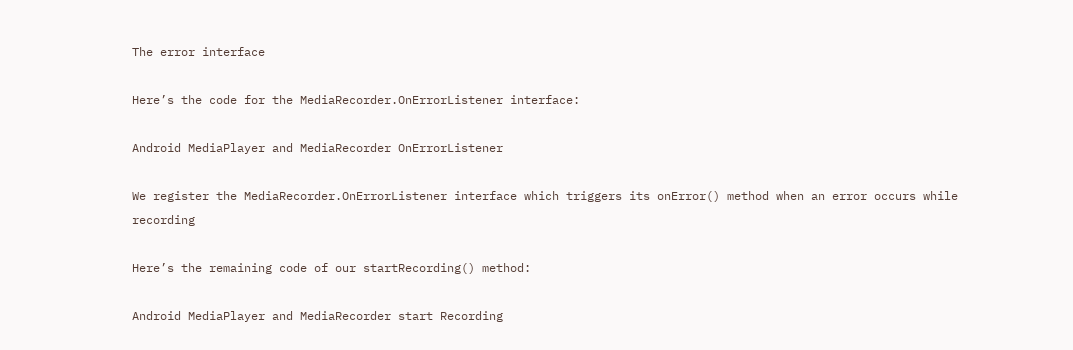The error interface

Here’s the code for the MediaRecorder.OnErrorListener interface:

Android MediaPlayer and MediaRecorder OnErrorListener

We register the MediaRecorder.OnErrorListener interface which triggers its onError() method when an error occurs while recording

Here’s the remaining code of our startRecording() method:

Android MediaPlayer and MediaRecorder start Recording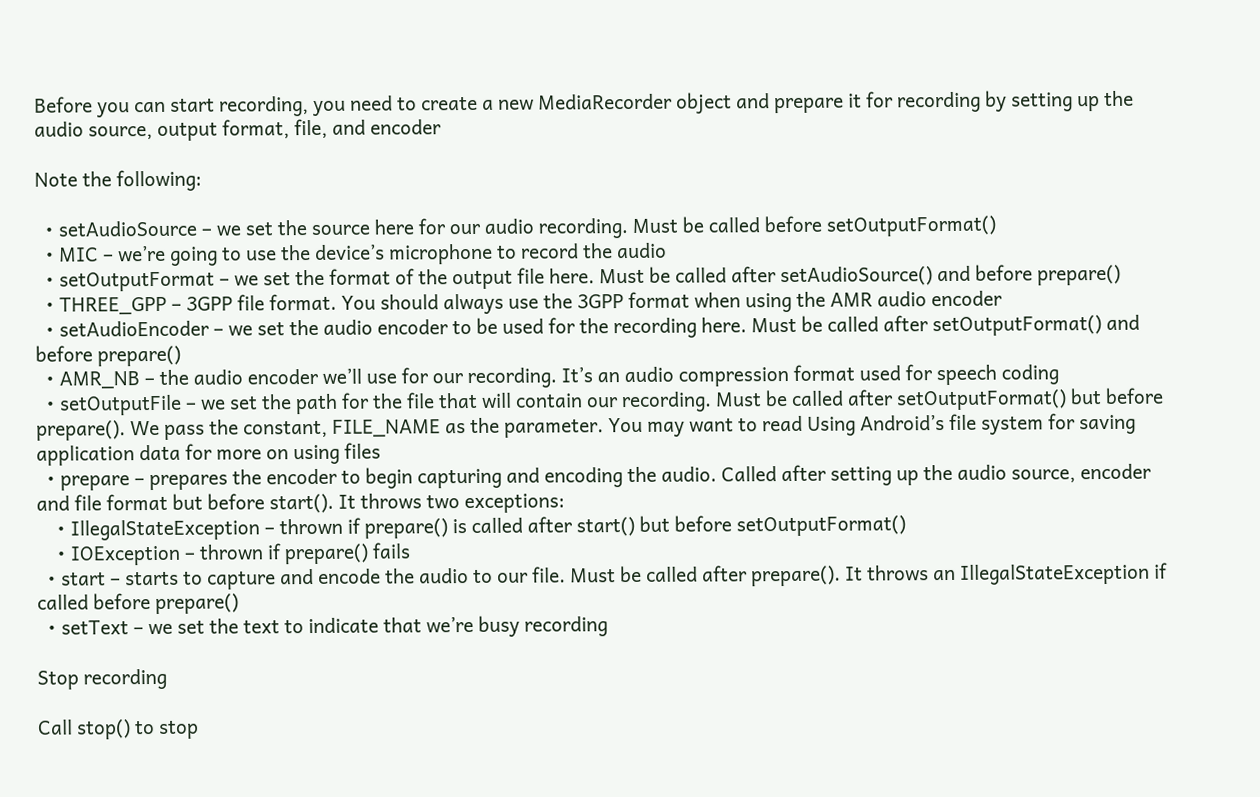Before you can start recording, you need to create a new MediaRecorder object and prepare it for recording by setting up the audio source, output format, file, and encoder

Note the following:

  • setAudioSource – we set the source here for our audio recording. Must be called before setOutputFormat()
  • MIC – we’re going to use the device’s microphone to record the audio
  • setOutputFormat – we set the format of the output file here. Must be called after setAudioSource() and before prepare()
  • THREE_GPP – 3GPP file format. You should always use the 3GPP format when using the AMR audio encoder
  • setAudioEncoder – we set the audio encoder to be used for the recording here. Must be called after setOutputFormat() and before prepare()
  • AMR_NB – the audio encoder we’ll use for our recording. It’s an audio compression format used for speech coding
  • setOutputFile – we set the path for the file that will contain our recording. Must be called after setOutputFormat() but before prepare(). We pass the constant, FILE_NAME as the parameter. You may want to read Using Android’s file system for saving application data for more on using files
  • prepare – prepares the encoder to begin capturing and encoding the audio. Called after setting up the audio source, encoder and file format but before start(). It throws two exceptions:
    • IllegalStateException – thrown if prepare() is called after start() but before setOutputFormat()
    • IOException – thrown if prepare() fails
  • start – starts to capture and encode the audio to our file. Must be called after prepare(). It throws an IllegalStateException if called before prepare()
  • setText – we set the text to indicate that we’re busy recording

Stop recording

Call stop() to stop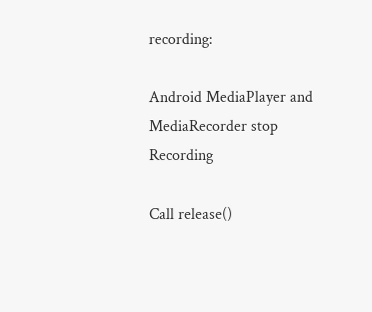recording:

Android MediaPlayer and MediaRecorder stop Recording

Call release()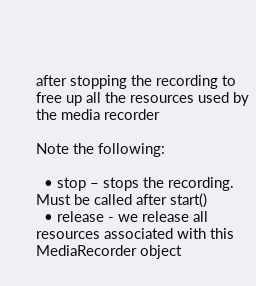after stopping the recording to free up all the resources used by the media recorder

Note the following:

  • stop – stops the recording. Must be called after start()
  • release - we release all resources associated with this MediaRecorder object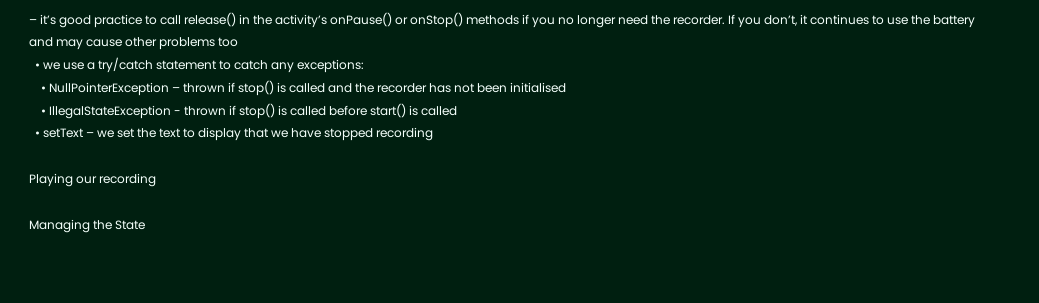– it’s good practice to call release() in the activity’s onPause() or onStop() methods if you no longer need the recorder. If you don’t, it continues to use the battery and may cause other problems too
  • we use a try/catch statement to catch any exceptions:
    • NullPointerException – thrown if stop() is called and the recorder has not been initialised
    • IllegalStateException - thrown if stop() is called before start() is called
  • setText – we set the text to display that we have stopped recording

Playing our recording

Managing the State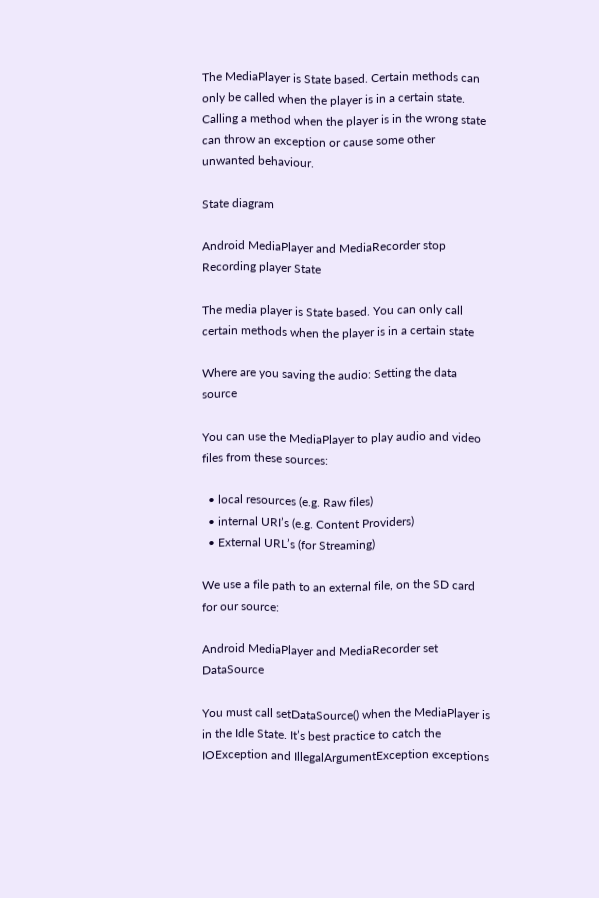The MediaPlayer is State based. Certain methods can only be called when the player is in a certain state. Calling a method when the player is in the wrong state can throw an exception or cause some other unwanted behaviour.

State diagram

Android MediaPlayer and MediaRecorder stop Recording player State

The media player is State based. You can only call certain methods when the player is in a certain state

Where are you saving the audio: Setting the data source

You can use the MediaPlayer to play audio and video files from these sources:

  • local resources (e.g. Raw files)
  • internal URI’s (e.g. Content Providers)
  • External URL’s (for Streaming)

We use a file path to an external file, on the SD card for our source:

Android MediaPlayer and MediaRecorder set DataSource

You must call setDataSource() when the MediaPlayer is in the Idle State. It’s best practice to catch the IOException and IllegalArgumentException exceptions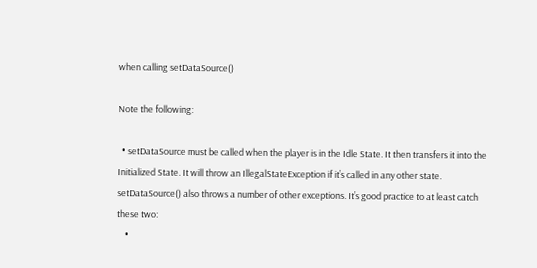when calling setDataSource()

Note the following:

  • setDataSource must be called when the player is in the Idle State. It then transfers it into the Initialized State. It will throw an IllegalStateException if it’s called in any other state. setDataSource() also throws a number of other exceptions. It’s good practice to at least catch these two:
    •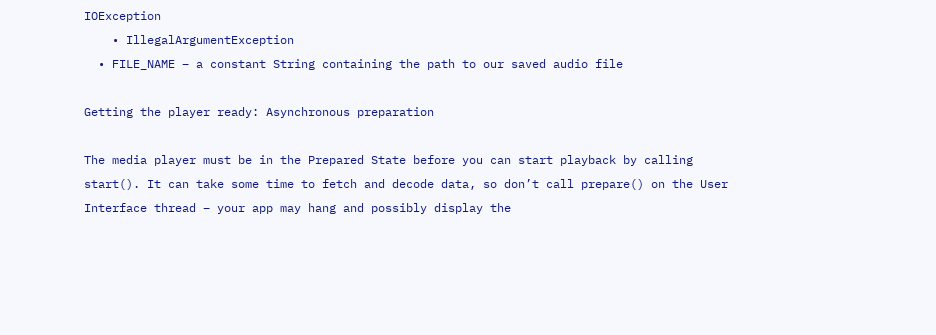IOException
    • IllegalArgumentException
  • FILE_NAME – a constant String containing the path to our saved audio file

Getting the player ready: Asynchronous preparation

The media player must be in the Prepared State before you can start playback by calling start(). It can take some time to fetch and decode data, so don’t call prepare() on the User Interface thread – your app may hang and possibly display the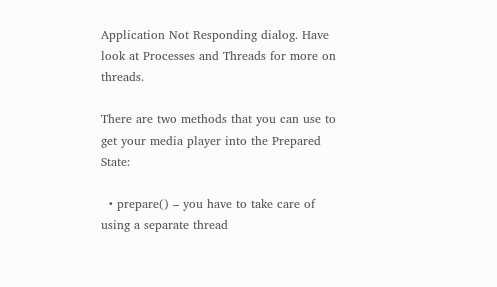Application Not Responding dialog. Have look at Processes and Threads for more on threads.

There are two methods that you can use to get your media player into the Prepared State:

  • prepare() – you have to take care of using a separate thread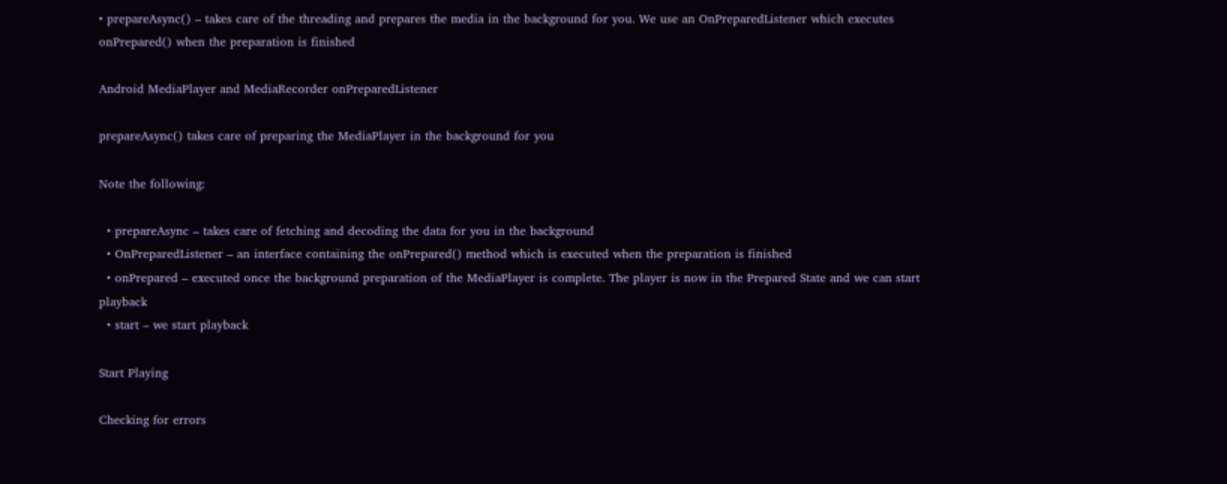• prepareAsync() – takes care of the threading and prepares the media in the background for you. We use an OnPreparedListener which executes onPrepared() when the preparation is finished

Android MediaPlayer and MediaRecorder onPreparedListener

prepareAsync() takes care of preparing the MediaPlayer in the background for you

Note the following:

  • prepareAsync – takes care of fetching and decoding the data for you in the background
  • OnPreparedListener – an interface containing the onPrepared() method which is executed when the preparation is finished
  • onPrepared – executed once the background preparation of the MediaPlayer is complete. The player is now in the Prepared State and we can start playback
  • start – we start playback

Start Playing

Checking for errors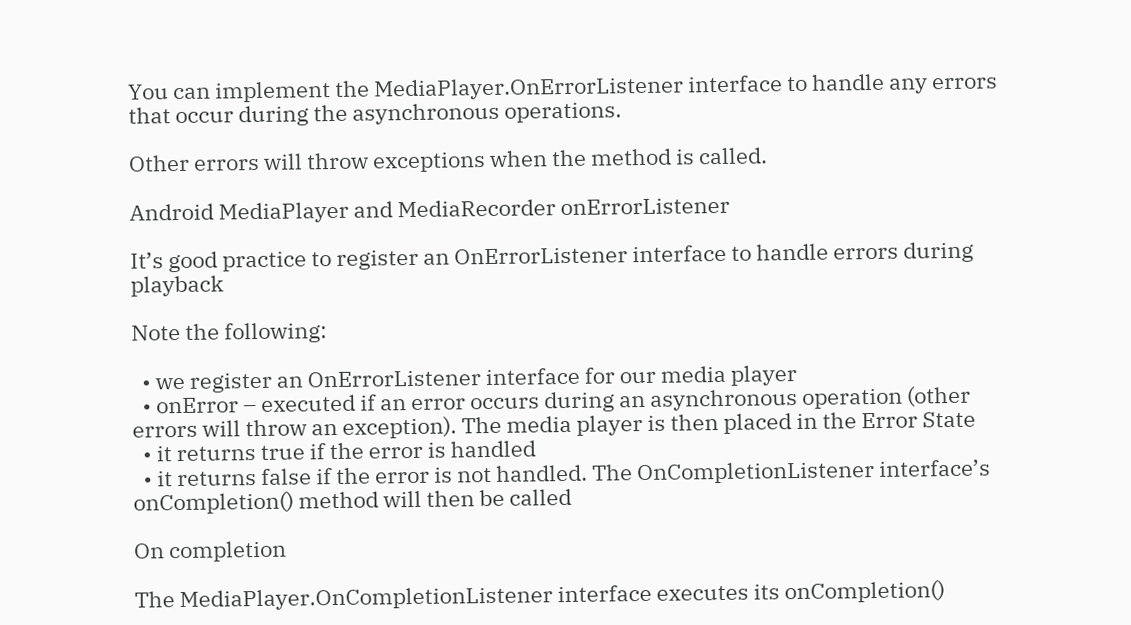You can implement the MediaPlayer.OnErrorListener interface to handle any errors that occur during the asynchronous operations.

Other errors will throw exceptions when the method is called.

Android MediaPlayer and MediaRecorder onErrorListener

It’s good practice to register an OnErrorListener interface to handle errors during playback

Note the following:

  • we register an OnErrorListener interface for our media player
  • onError – executed if an error occurs during an asynchronous operation (other errors will throw an exception). The media player is then placed in the Error State
  • it returns true if the error is handled
  • it returns false if the error is not handled. The OnCompletionListener interface’s onCompletion() method will then be called

On completion

The MediaPlayer.OnCompletionListener interface executes its onCompletion()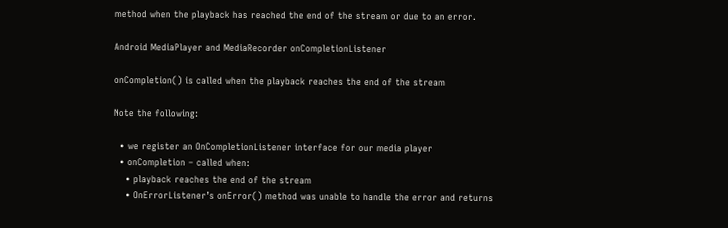method when the playback has reached the end of the stream or due to an error.

Android MediaPlayer and MediaRecorder onCompletionListener

onCompletion() is called when the playback reaches the end of the stream

Note the following:

  • we register an OnCompletionListener interface for our media player
  • onCompletion – called when:
    • playback reaches the end of the stream
    • OnErrorListener’s onError() method was unable to handle the error and returns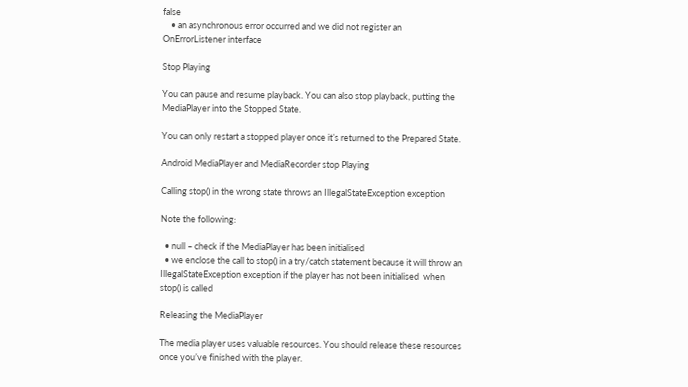false
    • an asynchronous error occurred and we did not register an OnErrorListener interface

Stop Playing

You can pause and resume playback. You can also stop playback, putting the MediaPlayer into the Stopped State.

You can only restart a stopped player once it’s returned to the Prepared State.

Android MediaPlayer and MediaRecorder stop Playing

Calling stop() in the wrong state throws an IllegalStateException exception

Note the following:

  • null – check if the MediaPlayer has been initialised
  • we enclose the call to stop() in a try/catch statement because it will throw an IllegalStateException exception if the player has not been initialised  when stop() is called

Releasing the MediaPlayer

The media player uses valuable resources. You should release these resources once you’ve finished with the player.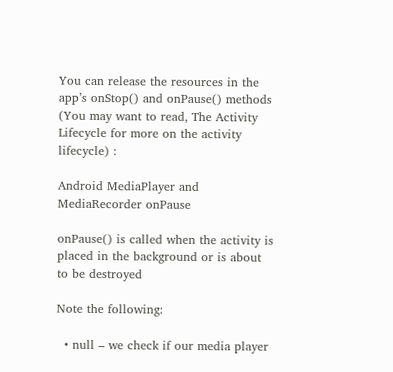You can release the resources in the app’s onStop() and onPause() methods (You may want to read, The Activity Lifecycle for more on the activity lifecycle) :

Android MediaPlayer and MediaRecorder onPause

onPause() is called when the activity is placed in the background or is about to be destroyed

Note the following:

  • null – we check if our media player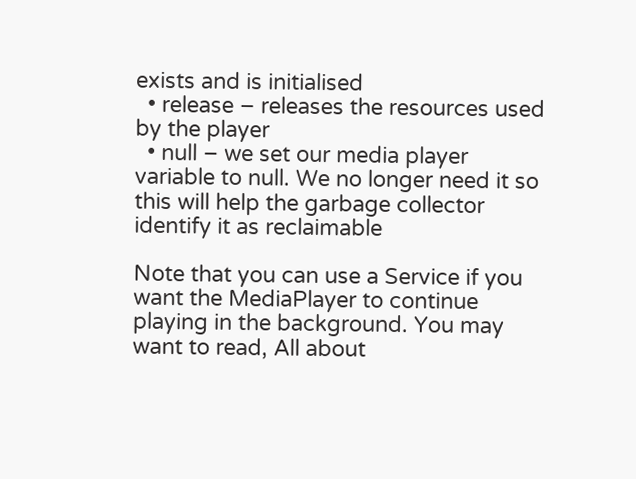exists and is initialised
  • release – releases the resources used by the player
  • null – we set our media player variable to null. We no longer need it so this will help the garbage collector identify it as reclaimable

Note that you can use a Service if you want the MediaPlayer to continue playing in the background. You may want to read, All about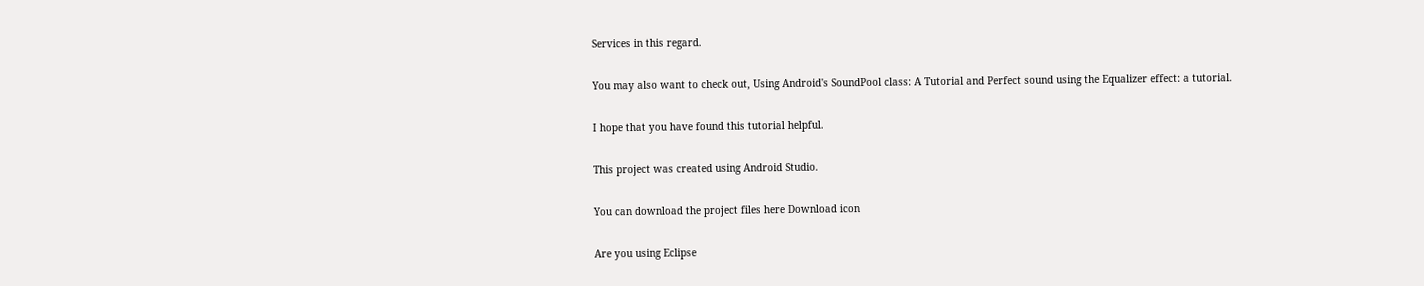Services in this regard.

You may also want to check out, Using Android's SoundPool class: A Tutorial and Perfect sound using the Equalizer effect: a tutorial.

I hope that you have found this tutorial helpful.

This project was created using Android Studio.

You can download the project files here Download icon

Are you using Eclipse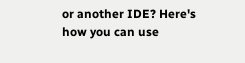or another IDE? Here's how you can use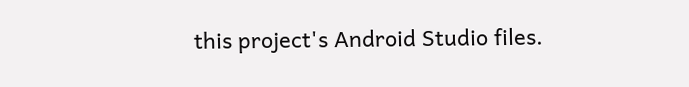this project's Android Studio files.